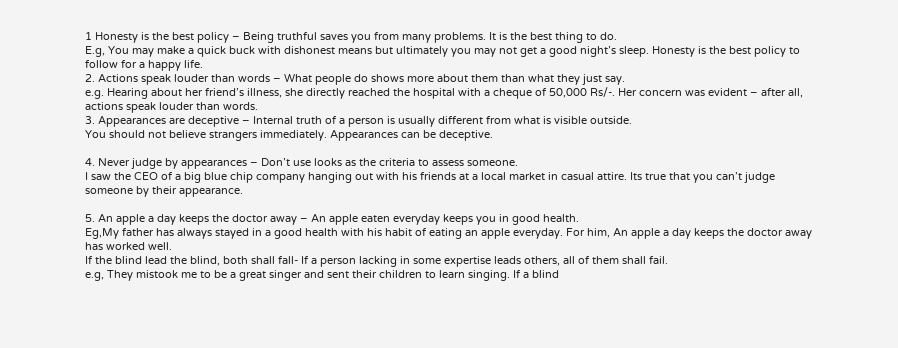1 Honesty is the best policy – Being truthful saves you from many problems. It is the best thing to do.
E.g, You may make a quick buck with dishonest means but ultimately you may not get a good night’s sleep. Honesty is the best policy to follow for a happy life.
2. Actions speak louder than words – What people do shows more about them than what they just say.
e.g. Hearing about her friend’s illness, she directly reached the hospital with a cheque of 50,000 Rs/-. Her concern was evident – after all, actions speak louder than words.
3. Appearances are deceptive – Internal truth of a person is usually different from what is visible outside.
You should not believe strangers immediately. Appearances can be deceptive.

4. Never judge by appearances – Don’t use looks as the criteria to assess someone.
I saw the CEO of a big blue chip company hanging out with his friends at a local market in casual attire. Its true that you can’t judge someone by their appearance.

5. An apple a day keeps the doctor away – An apple eaten everyday keeps you in good health.
Eg,My father has always stayed in a good health with his habit of eating an apple everyday. For him, An apple a day keeps the doctor away has worked well.
If the blind lead the blind, both shall fall- If a person lacking in some expertise leads others, all of them shall fail.
e.g, They mistook me to be a great singer and sent their children to learn singing. If a blind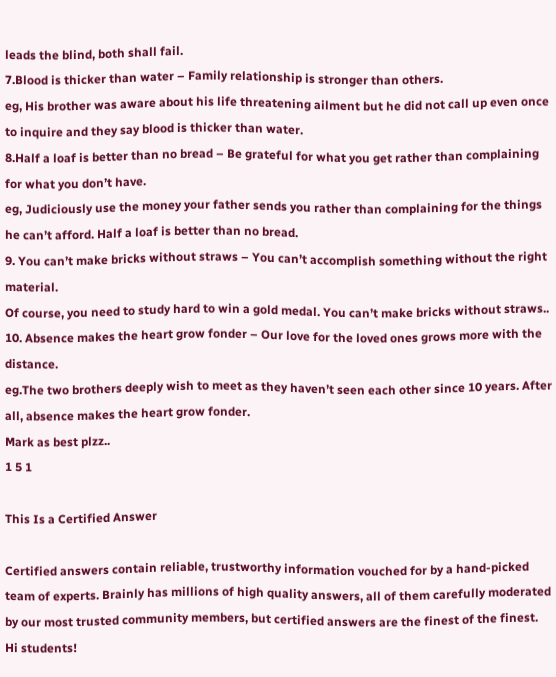leads the blind, both shall fail.
7.Blood is thicker than water – Family relationship is stronger than others.
eg, His brother was aware about his life threatening ailment but he did not call up even once to inquire and they say blood is thicker than water.
8.Half a loaf is better than no bread – Be grateful for what you get rather than complaining for what you don’t have.
eg, Judiciously use the money your father sends you rather than complaining for the things he can’t afford. Half a loaf is better than no bread.
9. You can’t make bricks without straws – You can’t accomplish something without the right material.
Of course, you need to study hard to win a gold medal. You can’t make bricks without straws..
10. Absence makes the heart grow fonder – Our love for the loved ones grows more with the distance.
eg.The two brothers deeply wish to meet as they haven’t seen each other since 10 years. After all, absence makes the heart grow fonder.
Mark as best plzz..
1 5 1

This Is a Certified Answer

Certified answers contain reliable, trustworthy information vouched for by a hand-picked team of experts. Brainly has millions of high quality answers, all of them carefully moderated by our most trusted community members, but certified answers are the finest of the finest.
Hi students!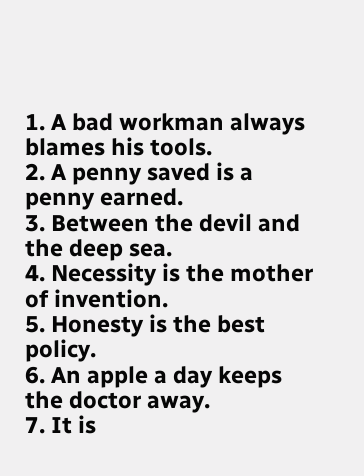1. A bad workman always blames his tools.
2. A penny saved is a penny earned.
3. Between the devil and the deep sea.
4. Necessity is the mother of invention.
5. Honesty is the best policy.
6. An apple a day keeps the doctor away.
7. It is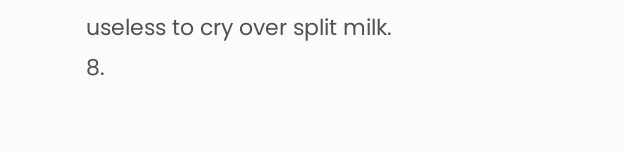useless to cry over split milk.
8.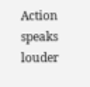Action speaks louder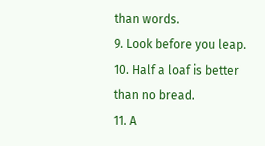than words.
9. Look before you leap.
10. Half a loaf is better than no bread.
11. A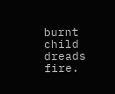burnt child dreads fire.